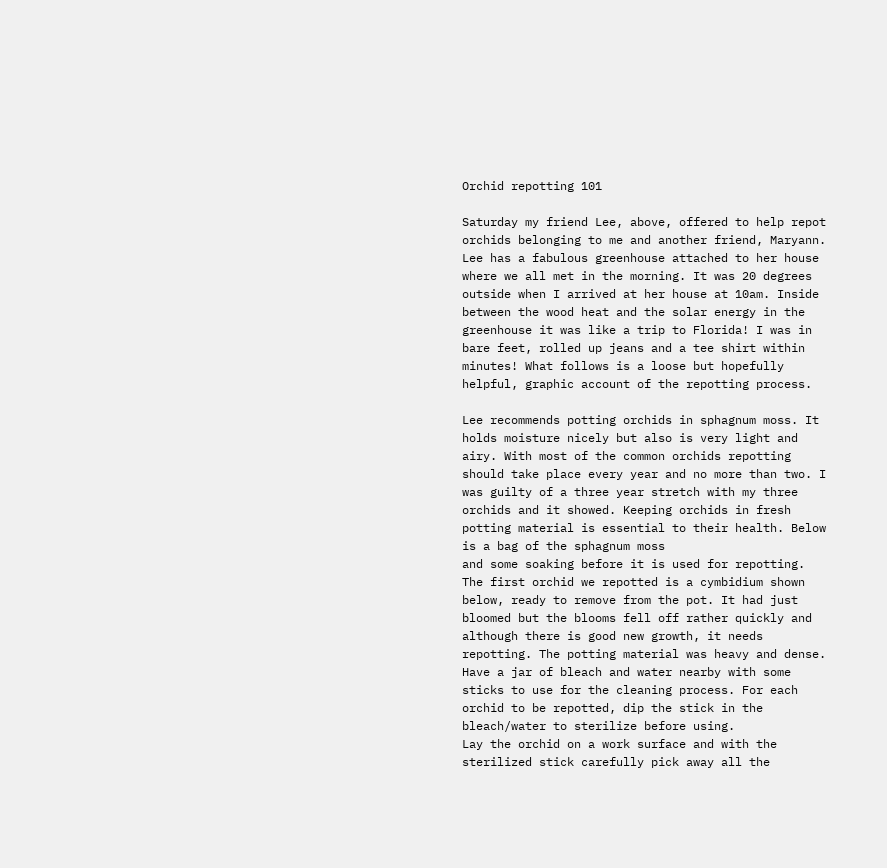Orchid repotting 101

Saturday my friend Lee, above, offered to help repot orchids belonging to me and another friend, Maryann. Lee has a fabulous greenhouse attached to her house where we all met in the morning. It was 20 degrees outside when I arrived at her house at 10am. Inside between the wood heat and the solar energy in the greenhouse it was like a trip to Florida! I was in bare feet, rolled up jeans and a tee shirt within minutes! What follows is a loose but hopefully helpful, graphic account of the repotting process.

Lee recommends potting orchids in sphagnum moss. It holds moisture nicely but also is very light and airy. With most of the common orchids repotting should take place every year and no more than two. I was guilty of a three year stretch with my three orchids and it showed. Keeping orchids in fresh potting material is essential to their health. Below is a bag of the sphagnum moss
and some soaking before it is used for repotting.
The first orchid we repotted is a cymbidium shown below, ready to remove from the pot. It had just bloomed but the blooms fell off rather quickly and although there is good new growth, it needs repotting. The potting material was heavy and dense.
Have a jar of bleach and water nearby with some sticks to use for the cleaning process. For each orchid to be repotted, dip the stick in the bleach/water to sterilize before using.
Lay the orchid on a work surface and with the sterilized stick carefully pick away all the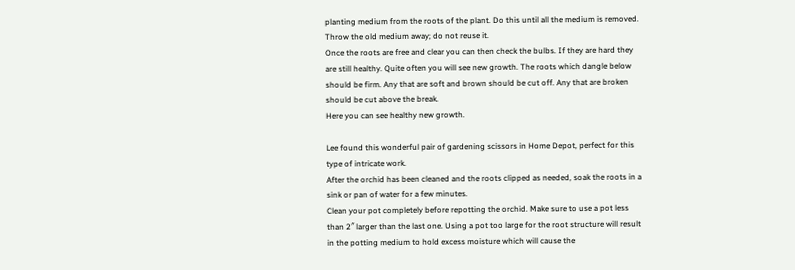planting medium from the roots of the plant. Do this until all the medium is removed. Throw the old medium away; do not reuse it.
Once the roots are free and clear you can then check the bulbs. If they are hard they are still healthy. Quite often you will see new growth. The roots which dangle below should be firm. Any that are soft and brown should be cut off. Any that are broken should be cut above the break.
Here you can see healthy new growth.

Lee found this wonderful pair of gardening scissors in Home Depot, perfect for this type of intricate work.
After the orchid has been cleaned and the roots clipped as needed, soak the roots in a sink or pan of water for a few minutes.
Clean your pot completely before repotting the orchid. Make sure to use a pot less than 2″ larger than the last one. Using a pot too large for the root structure will result in the potting medium to hold excess moisture which will cause the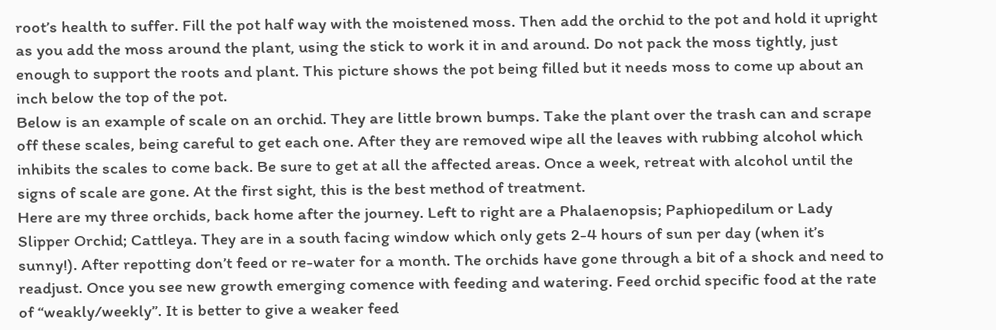root’s health to suffer. Fill the pot half way with the moistened moss. Then add the orchid to the pot and hold it upright as you add the moss around the plant, using the stick to work it in and around. Do not pack the moss tightly, just enough to support the roots and plant. This picture shows the pot being filled but it needs moss to come up about an inch below the top of the pot.
Below is an example of scale on an orchid. They are little brown bumps. Take the plant over the trash can and scrape off these scales, being careful to get each one. After they are removed wipe all the leaves with rubbing alcohol which inhibits the scales to come back. Be sure to get at all the affected areas. Once a week, retreat with alcohol until the signs of scale are gone. At the first sight, this is the best method of treatment.
Here are my three orchids, back home after the journey. Left to right are a Phalaenopsis; Paphiopedilum or Lady Slipper Orchid; Cattleya. They are in a south facing window which only gets 2-4 hours of sun per day (when it’s sunny!). After repotting don’t feed or re-water for a month. The orchids have gone through a bit of a shock and need to readjust. Once you see new growth emerging comence with feeding and watering. Feed orchid specific food at the rate of “weakly/weekly”. It is better to give a weaker feed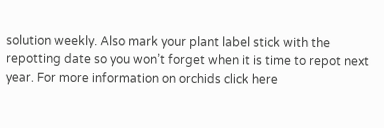solution weekly. Also mark your plant label stick with the repotting date so you won’t forget when it is time to repot next year. For more information on orchids click here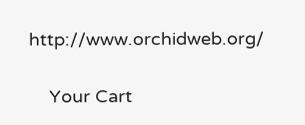http://www.orchidweb.org/

    Your Cart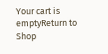Your cart is emptyReturn to Shop